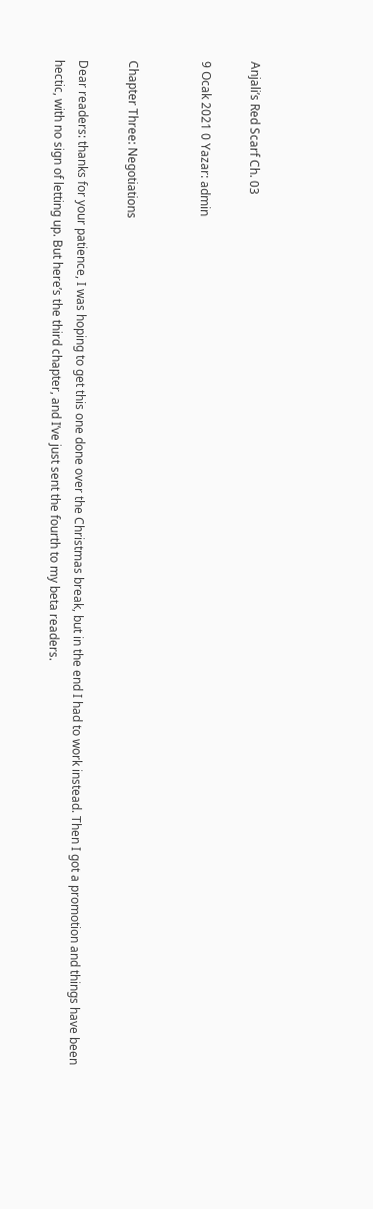Anjali’s Red Scarf Ch. 03

9 Ocak 2021 0 Yazar: admin


Chapter Three: Negotiations

Dear readers: thanks for your patience, I was hoping to get this one done over the Christmas break, but in the end I had to work instead. Then I got a promotion and things have been hectic, with no sign of letting up. But here’s the third chapter, and I’ve just sent the fourth to my beta readers.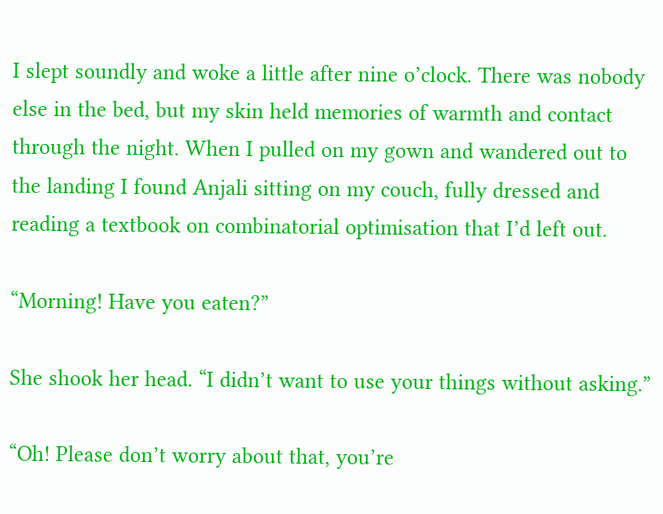I slept soundly and woke a little after nine o’clock. There was nobody else in the bed, but my skin held memories of warmth and contact through the night. When I pulled on my gown and wandered out to the landing I found Anjali sitting on my couch, fully dressed and reading a textbook on combinatorial optimisation that I’d left out.

“Morning! Have you eaten?”

She shook her head. “I didn’t want to use your things without asking.”

“Oh! Please don’t worry about that, you’re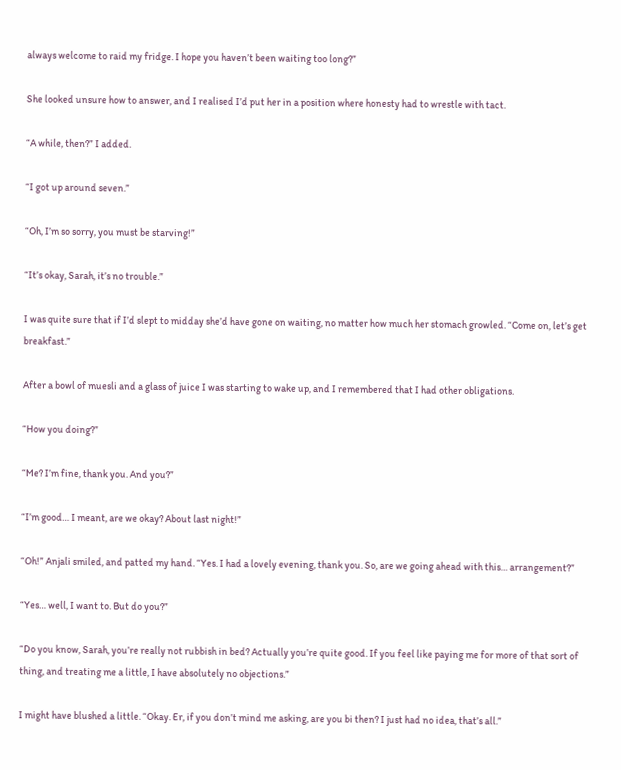always welcome to raid my fridge. I hope you haven’t been waiting too long?”

She looked unsure how to answer, and I realised I’d put her in a position where honesty had to wrestle with tact.

“A while, then?” I added.

“I got up around seven.”

“Oh, I’m so sorry, you must be starving!”

“It’s okay, Sarah, it’s no trouble.”

I was quite sure that if I’d slept to midday she’d have gone on waiting, no matter how much her stomach growled. “Come on, let’s get breakfast.”

After a bowl of muesli and a glass of juice I was starting to wake up, and I remembered that I had other obligations.

“How you doing?”

“Me? I’m fine, thank you. And you?”

“I’m good… I meant, are we okay? About last night!”

“Oh!” Anjali smiled, and patted my hand. “Yes. I had a lovely evening, thank you. So, are we going ahead with this… arrangement?”

“Yes… well, I want to. But do you?”

“Do you know, Sarah, you’re really not rubbish in bed? Actually you’re quite good. If you feel like paying me for more of that sort of thing, and treating me a little, I have absolutely no objections.”

I might have blushed a little. “Okay. Er, if you don’t mind me asking, are you bi then? I just had no idea, that’s all.”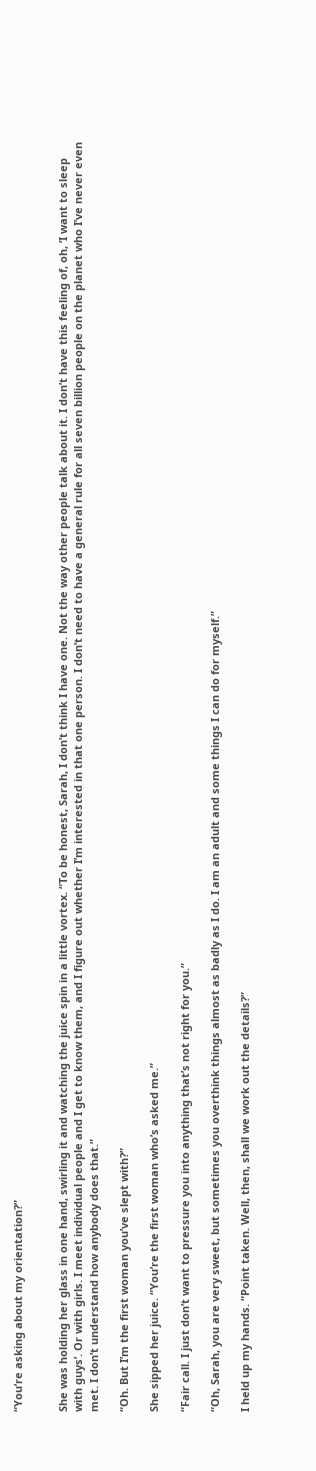“You’re asking about my orientation?”


She was holding her glass in one hand, swirling it and watching the juice spin in a little vortex. “To be honest, Sarah, I don’t think I have one. Not the way other people talk about it. I don’t have this feeling of, oh, ‘I want to sleep with guys’. Or with girls. I meet individual people and I get to know them, and I figure out whether I’m interested in that one person. I don’t need to have a general rule for all seven billion people on the planet who I’ve never even met. I don’t understand how anybody does that.”

“Oh. But I’m the first woman you’ve slept with?”

She sipped her juice. “You’re the first woman who’s asked me.”

“Fair call. I just don’t want to pressure you into anything that’s not right for you.”

“Oh, Sarah, you are very sweet, but sometimes you overthink things almost as badly as I do. I am an adult and some things I can do for myself.”

I held up my hands. “Point taken. Well, then, shall we work out the details?”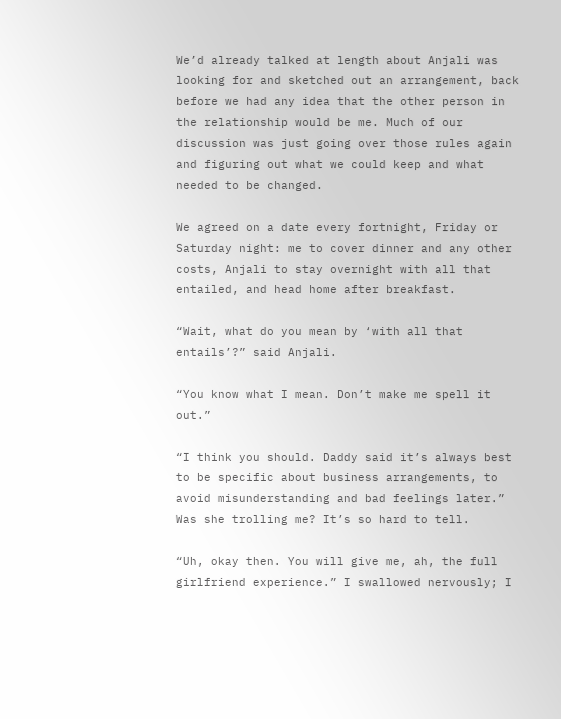We’d already talked at length about Anjali was looking for and sketched out an arrangement, back before we had any idea that the other person in the relationship would be me. Much of our discussion was just going over those rules again and figuring out what we could keep and what needed to be changed.

We agreed on a date every fortnight, Friday or Saturday night: me to cover dinner and any other costs, Anjali to stay overnight with all that entailed, and head home after breakfast.

“Wait, what do you mean by ‘with all that entails’?” said Anjali.

“You know what I mean. Don’t make me spell it out.”

“I think you should. Daddy said it’s always best to be specific about business arrangements, to avoid misunderstanding and bad feelings later.” Was she trolling me? It’s so hard to tell.

“Uh, okay then. You will give me, ah, the full girlfriend experience.” I swallowed nervously; I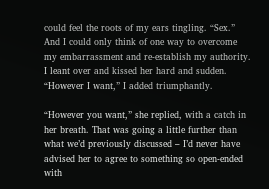could feel the roots of my ears tingling. “Sex.” And I could only think of one way to overcome my embarrassment and re-establish my authority. I leant over and kissed her hard and sudden. “However I want,” I added triumphantly.

“However you want,” she replied, with a catch in her breath. That was going a little further than what we’d previously discussed – I’d never have advised her to agree to something so open-ended with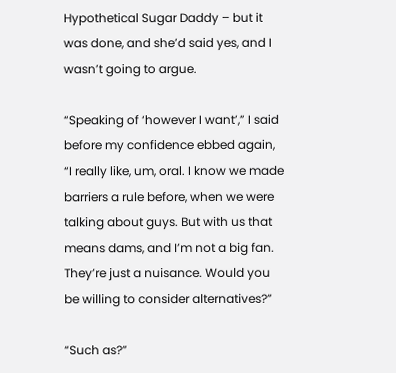Hypothetical Sugar Daddy – but it was done, and she’d said yes, and I wasn’t going to argue.

“Speaking of ‘however I want’,” I said before my confidence ebbed again, “I really like, um, oral. I know we made barriers a rule before, when we were talking about guys. But with us that means dams, and I’m not a big fan. They’re just a nuisance. Would you be willing to consider alternatives?”

“Such as?”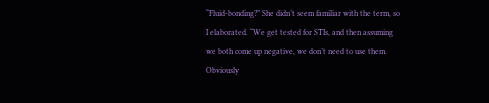“Fluid-bonding?” She didn’t seem familiar with the term, so I elaborated. “We get tested for STIs, and then assuming we both come up negative, we don’t need to use them. Obviously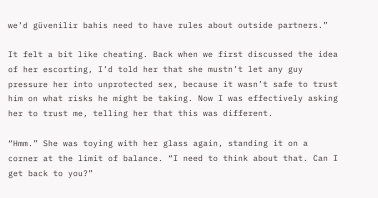we’d güvenilir bahis need to have rules about outside partners.”

It felt a bit like cheating. Back when we first discussed the idea of her escorting, I’d told her that she mustn’t let any guy pressure her into unprotected sex, because it wasn’t safe to trust him on what risks he might be taking. Now I was effectively asking her to trust me, telling her that this was different.

“Hmm.” She was toying with her glass again, standing it on a corner at the limit of balance. “I need to think about that. Can I get back to you?”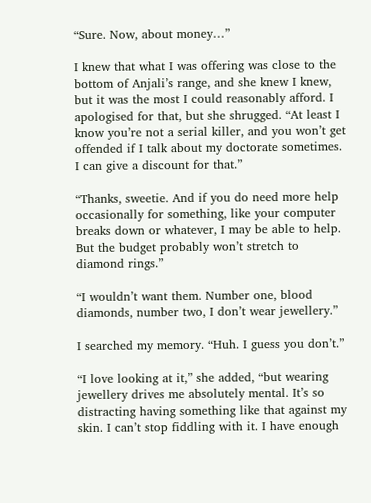“Sure. Now, about money…”

I knew that what I was offering was close to the bottom of Anjali’s range, and she knew I knew, but it was the most I could reasonably afford. I apologised for that, but she shrugged. “At least I know you’re not a serial killer, and you won’t get offended if I talk about my doctorate sometimes. I can give a discount for that.”

“Thanks, sweetie. And if you do need more help occasionally for something, like your computer breaks down or whatever, I may be able to help. But the budget probably won’t stretch to diamond rings.”

“I wouldn’t want them. Number one, blood diamonds, number two, I don’t wear jewellery.”

I searched my memory. “Huh. I guess you don’t.”

“I love looking at it,” she added, “but wearing jewellery drives me absolutely mental. It’s so distracting having something like that against my skin. I can’t stop fiddling with it. I have enough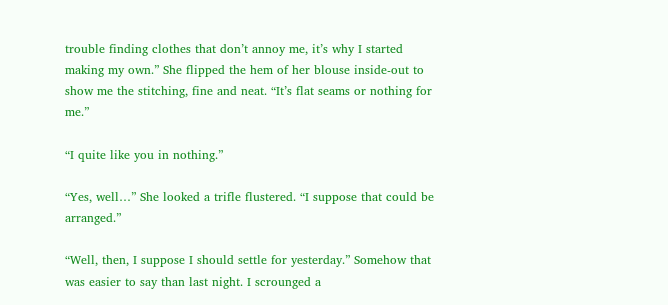trouble finding clothes that don’t annoy me, it’s why I started making my own.” She flipped the hem of her blouse inside-out to show me the stitching, fine and neat. “It’s flat seams or nothing for me.”

“I quite like you in nothing.”

“Yes, well…” She looked a trifle flustered. “I suppose that could be arranged.”

“Well, then, I suppose I should settle for yesterday.” Somehow that was easier to say than last night. I scrounged a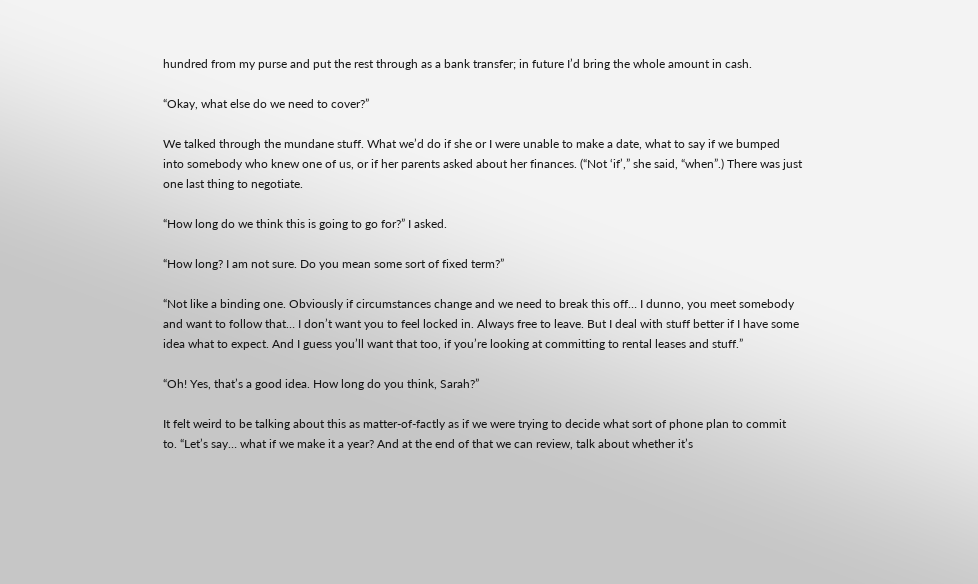hundred from my purse and put the rest through as a bank transfer; in future I’d bring the whole amount in cash.

“Okay, what else do we need to cover?”

We talked through the mundane stuff. What we’d do if she or I were unable to make a date, what to say if we bumped into somebody who knew one of us, or if her parents asked about her finances. (“Not ‘if’,” she said, “when”.) There was just one last thing to negotiate.

“How long do we think this is going to go for?” I asked.

“How long? I am not sure. Do you mean some sort of fixed term?”

“Not like a binding one. Obviously if circumstances change and we need to break this off… I dunno, you meet somebody and want to follow that… I don’t want you to feel locked in. Always free to leave. But I deal with stuff better if I have some idea what to expect. And I guess you’ll want that too, if you’re looking at committing to rental leases and stuff.”

“Oh! Yes, that’s a good idea. How long do you think, Sarah?”

It felt weird to be talking about this as matter-of-factly as if we were trying to decide what sort of phone plan to commit to. “Let’s say… what if we make it a year? And at the end of that we can review, talk about whether it’s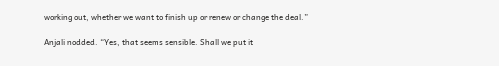working out, whether we want to finish up or renew or change the deal.”

Anjali nodded. “Yes, that seems sensible. Shall we put it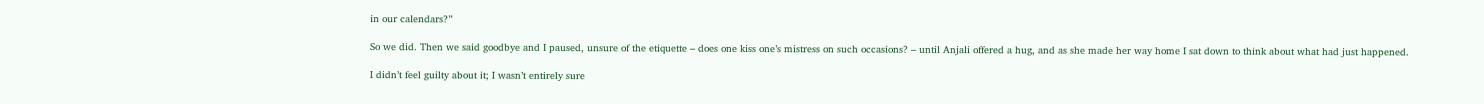in our calendars?”

So we did. Then we said goodbye and I paused, unsure of the etiquette – does one kiss one’s mistress on such occasions? – until Anjali offered a hug, and as she made her way home I sat down to think about what had just happened.

I didn’t feel guilty about it; I wasn’t entirely sure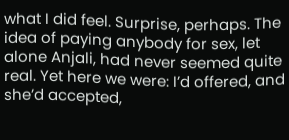what I did feel. Surprise, perhaps. The idea of paying anybody for sex, let alone Anjali, had never seemed quite real. Yet here we were: I’d offered, and she’d accepted,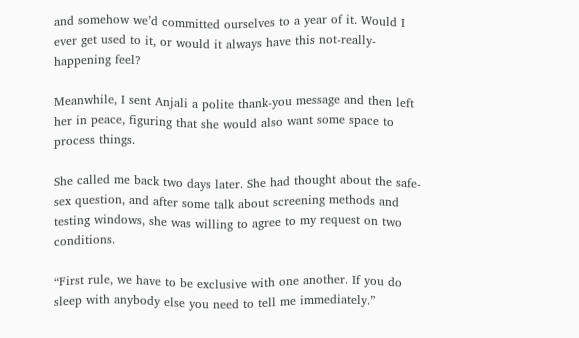and somehow we’d committed ourselves to a year of it. Would I ever get used to it, or would it always have this not-really-happening feel?

Meanwhile, I sent Anjali a polite thank-you message and then left her in peace, figuring that she would also want some space to process things.

She called me back two days later. She had thought about the safe-sex question, and after some talk about screening methods and testing windows, she was willing to agree to my request on two conditions.

“First rule, we have to be exclusive with one another. If you do sleep with anybody else you need to tell me immediately.”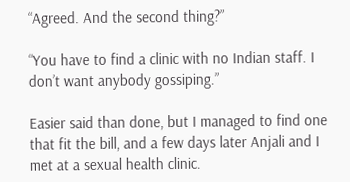“Agreed. And the second thing?”

“You have to find a clinic with no Indian staff. I don’t want anybody gossiping.”

Easier said than done, but I managed to find one that fit the bill, and a few days later Anjali and I met at a sexual health clinic.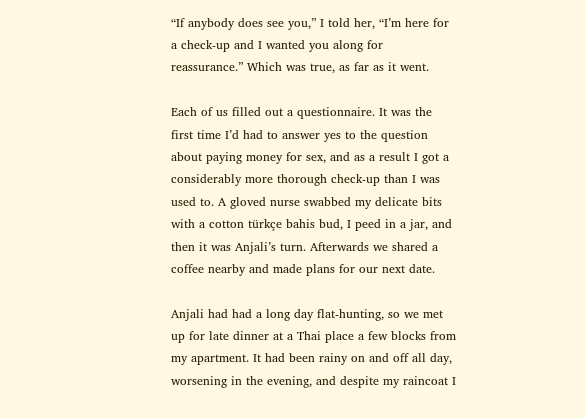“If anybody does see you,” I told her, “I’m here for a check-up and I wanted you along for reassurance.” Which was true, as far as it went.

Each of us filled out a questionnaire. It was the first time I’d had to answer yes to the question about paying money for sex, and as a result I got a considerably more thorough check-up than I was used to. A gloved nurse swabbed my delicate bits with a cotton türkçe bahis bud, I peed in a jar, and then it was Anjali’s turn. Afterwards we shared a coffee nearby and made plans for our next date.

Anjali had had a long day flat-hunting, so we met up for late dinner at a Thai place a few blocks from my apartment. It had been rainy on and off all day, worsening in the evening, and despite my raincoat I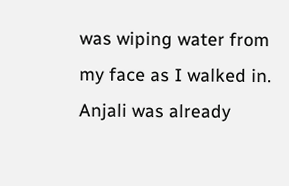was wiping water from my face as I walked in. Anjali was already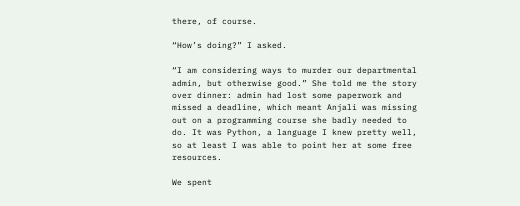there, of course.

“How’s doing?” I asked.

“I am considering ways to murder our departmental admin, but otherwise good.” She told me the story over dinner: admin had lost some paperwork and missed a deadline, which meant Anjali was missing out on a programming course she badly needed to do. It was Python, a language I knew pretty well, so at least I was able to point her at some free resources.

We spent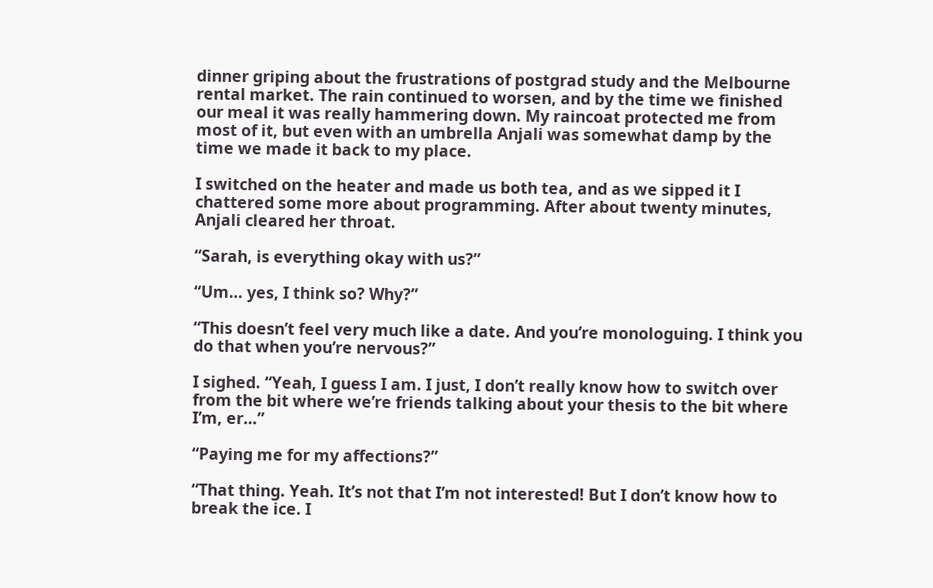dinner griping about the frustrations of postgrad study and the Melbourne rental market. The rain continued to worsen, and by the time we finished our meal it was really hammering down. My raincoat protected me from most of it, but even with an umbrella Anjali was somewhat damp by the time we made it back to my place.

I switched on the heater and made us both tea, and as we sipped it I chattered some more about programming. After about twenty minutes, Anjali cleared her throat.

“Sarah, is everything okay with us?”

“Um… yes, I think so? Why?”

“This doesn’t feel very much like a date. And you’re monologuing. I think you do that when you’re nervous?”

I sighed. “Yeah, I guess I am. I just, I don’t really know how to switch over from the bit where we’re friends talking about your thesis to the bit where I’m, er…”

“Paying me for my affections?”

“That thing. Yeah. It’s not that I’m not interested! But I don’t know how to break the ice. I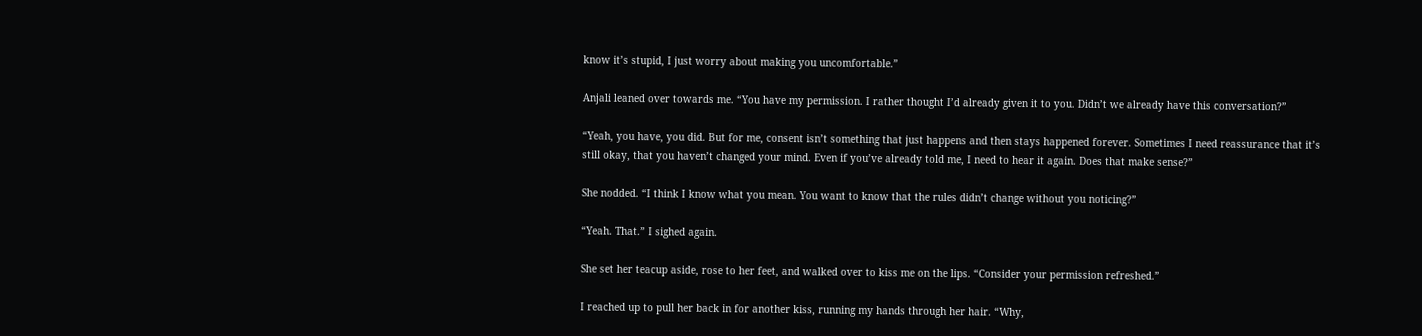know it’s stupid, I just worry about making you uncomfortable.”

Anjali leaned over towards me. “You have my permission. I rather thought I’d already given it to you. Didn’t we already have this conversation?”

“Yeah, you have, you did. But for me, consent isn’t something that just happens and then stays happened forever. Sometimes I need reassurance that it’s still okay, that you haven’t changed your mind. Even if you’ve already told me, I need to hear it again. Does that make sense?”

She nodded. “I think I know what you mean. You want to know that the rules didn’t change without you noticing?”

“Yeah. That.” I sighed again.

She set her teacup aside, rose to her feet, and walked over to kiss me on the lips. “Consider your permission refreshed.”

I reached up to pull her back in for another kiss, running my hands through her hair. “Why,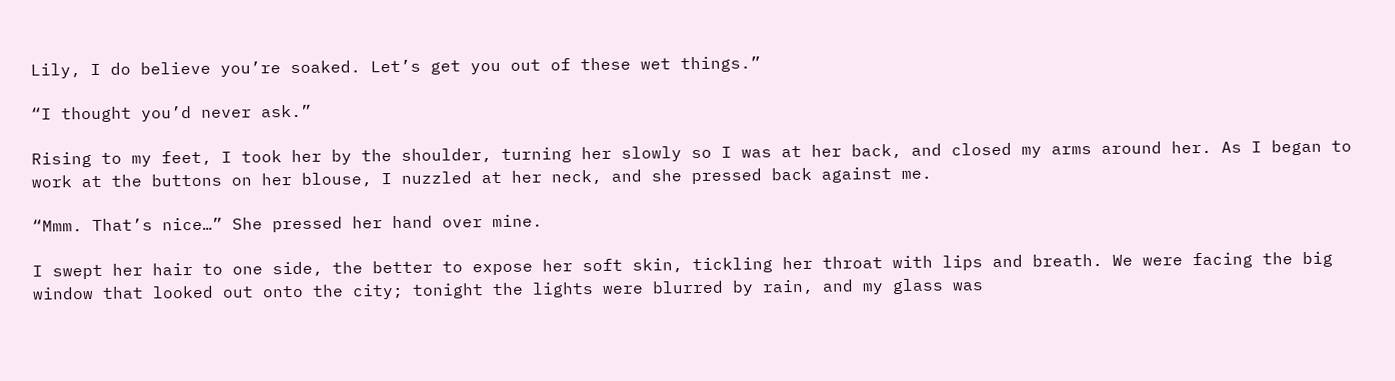Lily, I do believe you’re soaked. Let’s get you out of these wet things.”

“I thought you’d never ask.”

Rising to my feet, I took her by the shoulder, turning her slowly so I was at her back, and closed my arms around her. As I began to work at the buttons on her blouse, I nuzzled at her neck, and she pressed back against me.

“Mmm. That’s nice…” She pressed her hand over mine.

I swept her hair to one side, the better to expose her soft skin, tickling her throat with lips and breath. We were facing the big window that looked out onto the city; tonight the lights were blurred by rain, and my glass was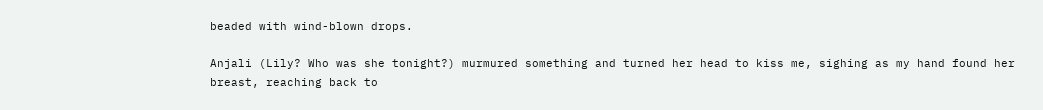beaded with wind-blown drops.

Anjali (Lily? Who was she tonight?) murmured something and turned her head to kiss me, sighing as my hand found her breast, reaching back to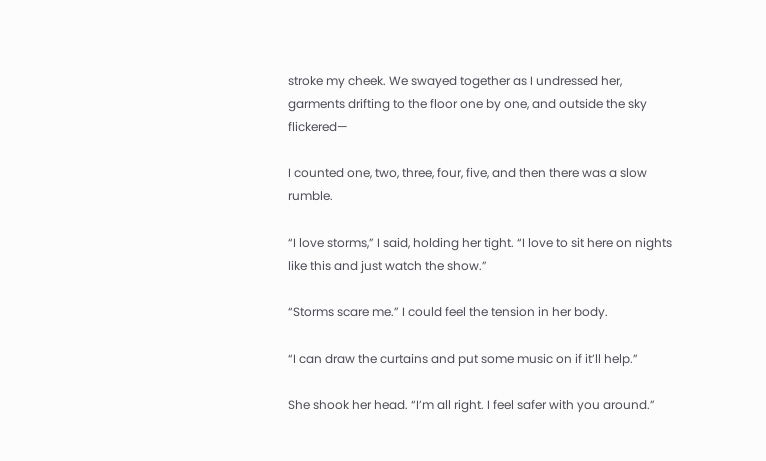stroke my cheek. We swayed together as I undressed her, garments drifting to the floor one by one, and outside the sky flickered—

I counted one, two, three, four, five, and then there was a slow rumble.

“I love storms,” I said, holding her tight. “I love to sit here on nights like this and just watch the show.”

“Storms scare me.” I could feel the tension in her body.

“I can draw the curtains and put some music on if it’ll help.”

She shook her head. “I’m all right. I feel safer with you around.”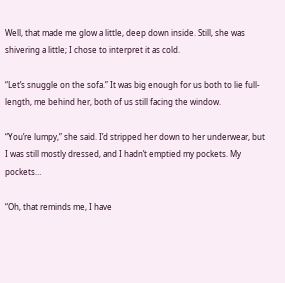Well, that made me glow a little, deep down inside. Still, she was shivering a little; I chose to interpret it as cold.

“Let’s snuggle on the sofa.” It was big enough for us both to lie full-length, me behind her, both of us still facing the window.

“You’re lumpy,” she said. I’d stripped her down to her underwear, but I was still mostly dressed, and I hadn’t emptied my pockets. My pockets…

“Oh, that reminds me, I have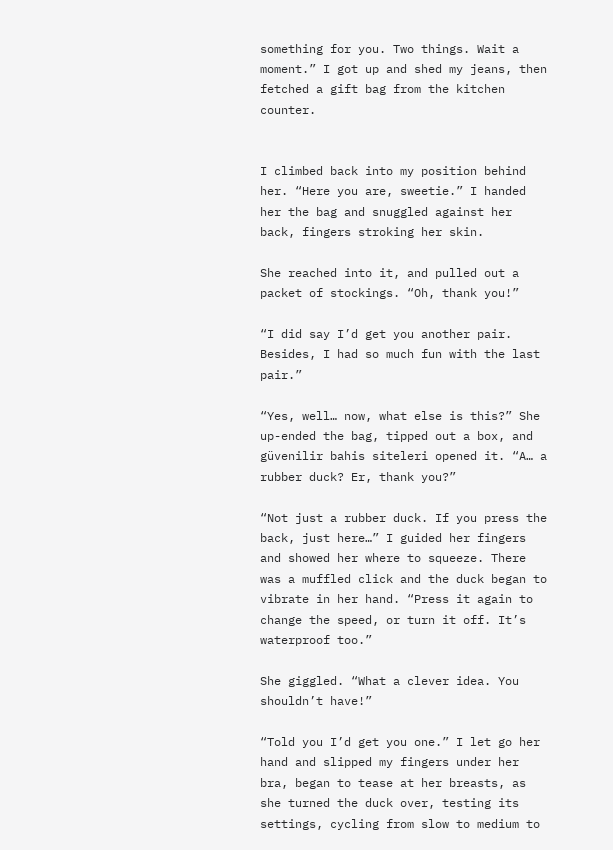something for you. Two things. Wait a moment.” I got up and shed my jeans, then fetched a gift bag from the kitchen counter.


I climbed back into my position behind her. “Here you are, sweetie.” I handed her the bag and snuggled against her back, fingers stroking her skin.

She reached into it, and pulled out a packet of stockings. “Oh, thank you!”

“I did say I’d get you another pair. Besides, I had so much fun with the last pair.”

“Yes, well… now, what else is this?” She up-ended the bag, tipped out a box, and güvenilir bahis siteleri opened it. “A… a rubber duck? Er, thank you?”

“Not just a rubber duck. If you press the back, just here…” I guided her fingers and showed her where to squeeze. There was a muffled click and the duck began to vibrate in her hand. “Press it again to change the speed, or turn it off. It’s waterproof too.”

She giggled. “What a clever idea. You shouldn’t have!”

“Told you I’d get you one.” I let go her hand and slipped my fingers under her bra, began to tease at her breasts, as she turned the duck over, testing its settings, cycling from slow to medium to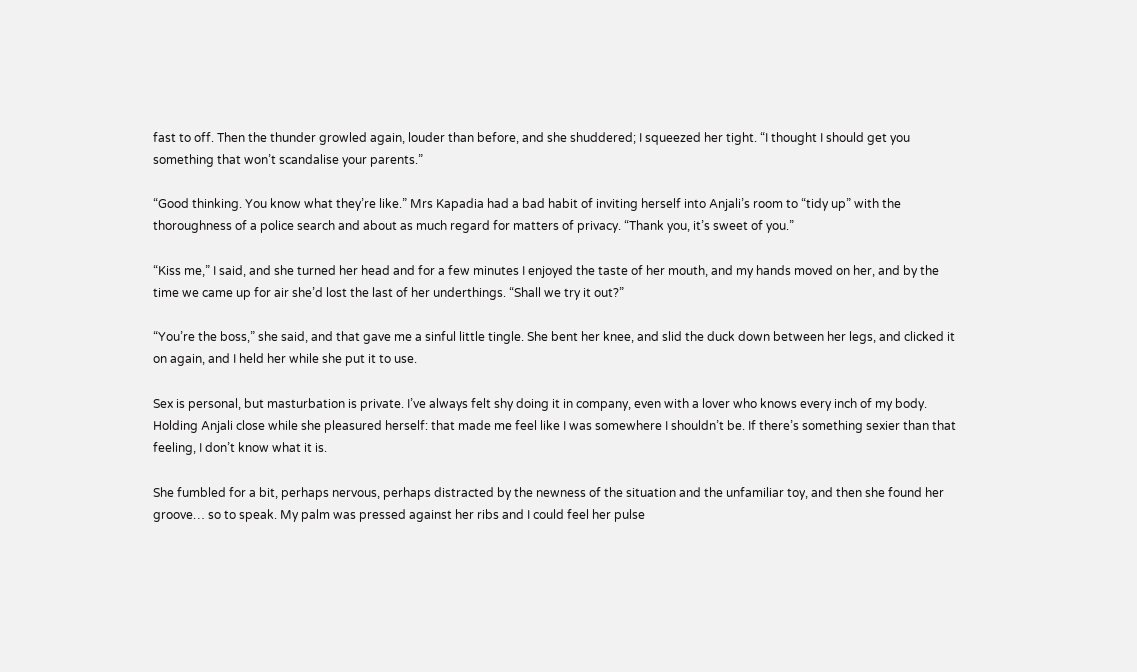fast to off. Then the thunder growled again, louder than before, and she shuddered; I squeezed her tight. “I thought I should get you something that won’t scandalise your parents.”

“Good thinking. You know what they’re like.” Mrs Kapadia had a bad habit of inviting herself into Anjali’s room to “tidy up” with the thoroughness of a police search and about as much regard for matters of privacy. “Thank you, it’s sweet of you.”

“Kiss me,” I said, and she turned her head and for a few minutes I enjoyed the taste of her mouth, and my hands moved on her, and by the time we came up for air she’d lost the last of her underthings. “Shall we try it out?”

“You’re the boss,” she said, and that gave me a sinful little tingle. She bent her knee, and slid the duck down between her legs, and clicked it on again, and I held her while she put it to use.

Sex is personal, but masturbation is private. I’ve always felt shy doing it in company, even with a lover who knows every inch of my body. Holding Anjali close while she pleasured herself: that made me feel like I was somewhere I shouldn’t be. If there’s something sexier than that feeling, I don’t know what it is.

She fumbled for a bit, perhaps nervous, perhaps distracted by the newness of the situation and the unfamiliar toy, and then she found her groove… so to speak. My palm was pressed against her ribs and I could feel her pulse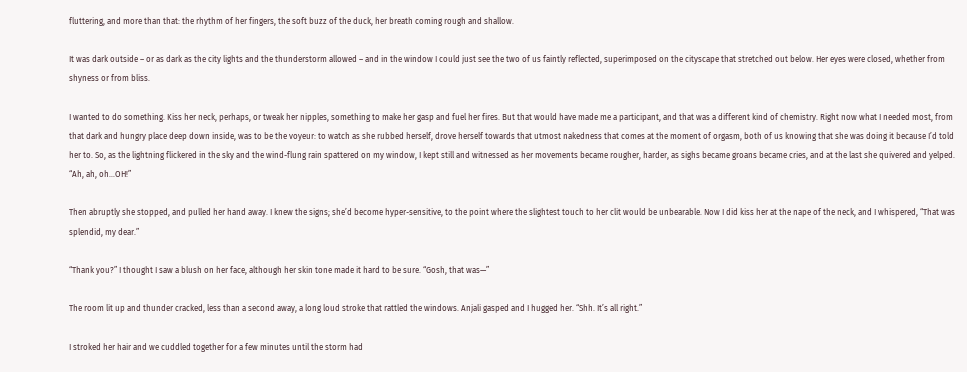fluttering, and more than that: the rhythm of her fingers, the soft buzz of the duck, her breath coming rough and shallow.

It was dark outside – or as dark as the city lights and the thunderstorm allowed – and in the window I could just see the two of us faintly reflected, superimposed on the cityscape that stretched out below. Her eyes were closed, whether from shyness or from bliss.

I wanted to do something. Kiss her neck, perhaps, or tweak her nipples, something to make her gasp and fuel her fires. But that would have made me a participant, and that was a different kind of chemistry. Right now what I needed most, from that dark and hungry place deep down inside, was to be the voyeur: to watch as she rubbed herself, drove herself towards that utmost nakedness that comes at the moment of orgasm, both of us knowing that she was doing it because I’d told her to. So, as the lightning flickered in the sky and the wind-flung rain spattered on my window, I kept still and witnessed as her movements became rougher, harder, as sighs became groans became cries, and at the last she quivered and yelped. “Ah, ah, oh…OH!”

Then abruptly she stopped, and pulled her hand away. I knew the signs; she’d become hyper-sensitive, to the point where the slightest touch to her clit would be unbearable. Now I did kiss her at the nape of the neck, and I whispered, “That was splendid, my dear.”

“Thank you?” I thought I saw a blush on her face, although her skin tone made it hard to be sure. “Gosh, that was—”

The room lit up and thunder cracked, less than a second away, a long loud stroke that rattled the windows. Anjali gasped and I hugged her. “Shh. It’s all right.”

I stroked her hair and we cuddled together for a few minutes until the storm had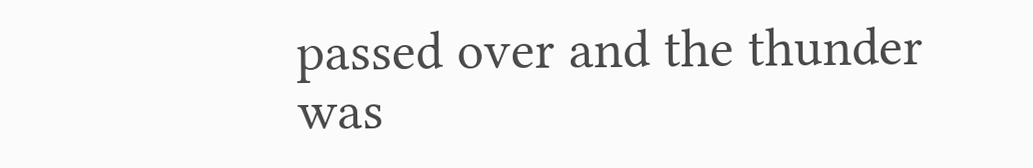passed over and the thunder was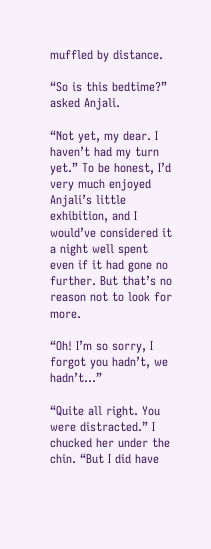muffled by distance.

“So is this bedtime?” asked Anjali.

“Not yet, my dear. I haven’t had my turn yet.” To be honest, I’d very much enjoyed Anjali’s little exhibition, and I would’ve considered it a night well spent even if it had gone no further. But that’s no reason not to look for more.

“Oh! I’m so sorry, I forgot you hadn’t, we hadn’t…”

“Quite all right. You were distracted.” I chucked her under the chin. “But I did have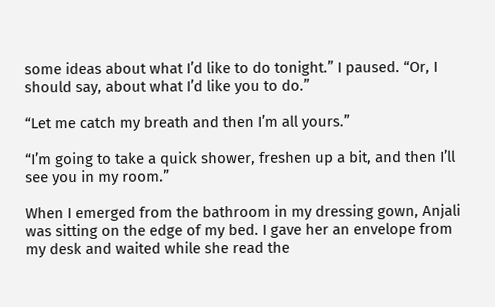some ideas about what I’d like to do tonight.” I paused. “Or, I should say, about what I’d like you to do.”

“Let me catch my breath and then I’m all yours.”

“I’m going to take a quick shower, freshen up a bit, and then I’ll see you in my room.”

When I emerged from the bathroom in my dressing gown, Anjali was sitting on the edge of my bed. I gave her an envelope from my desk and waited while she read the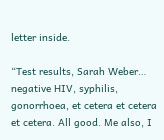letter inside.

“Test results, Sarah Weber… negative HIV, syphilis, gonorrhoea, et cetera et cetera et cetera. All good. Me also, I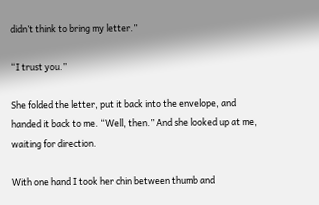didn’t think to bring my letter.”

“I trust you.”

She folded the letter, put it back into the envelope, and handed it back to me. “Well, then.” And she looked up at me, waiting for direction.

With one hand I took her chin between thumb and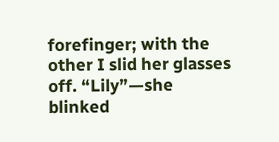forefinger; with the other I slid her glasses off. “Lily”—she blinked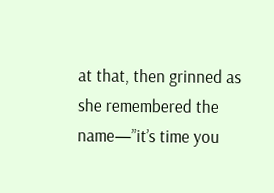at that, then grinned as she remembered the name—”it’s time you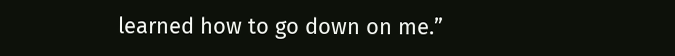learned how to go down on me.”